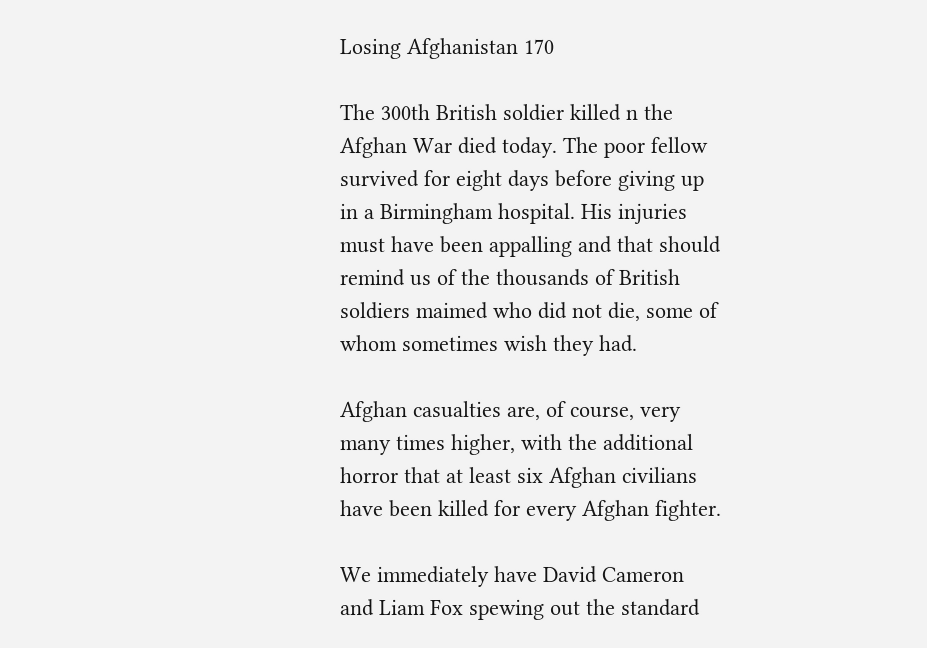Losing Afghanistan 170

The 300th British soldier killed n the Afghan War died today. The poor fellow survived for eight days before giving up in a Birmingham hospital. His injuries must have been appalling and that should remind us of the thousands of British soldiers maimed who did not die, some of whom sometimes wish they had.

Afghan casualties are, of course, very many times higher, with the additional horror that at least six Afghan civilians have been killed for every Afghan fighter.

We immediately have David Cameron and Liam Fox spewing out the standard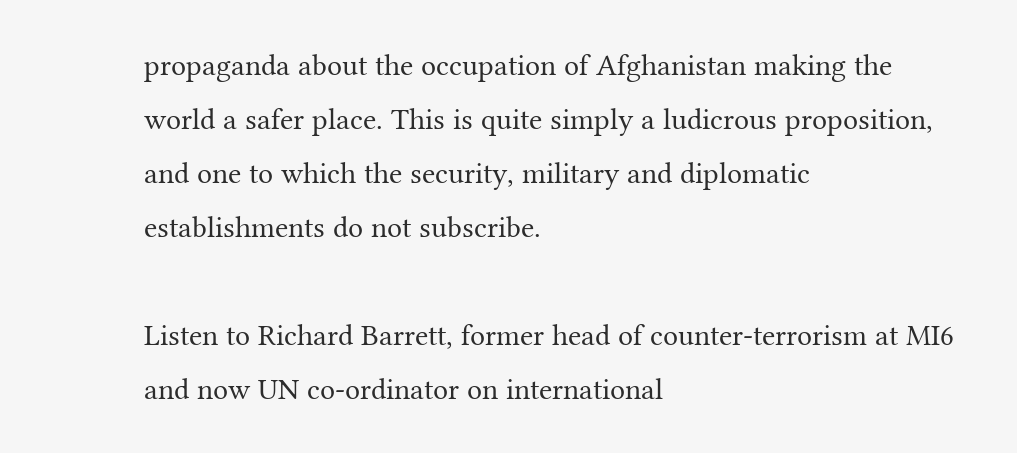propaganda about the occupation of Afghanistan making the world a safer place. This is quite simply a ludicrous proposition, and one to which the security, military and diplomatic establishments do not subscribe.

Listen to Richard Barrett, former head of counter-terrorism at MI6 and now UN co-ordinator on international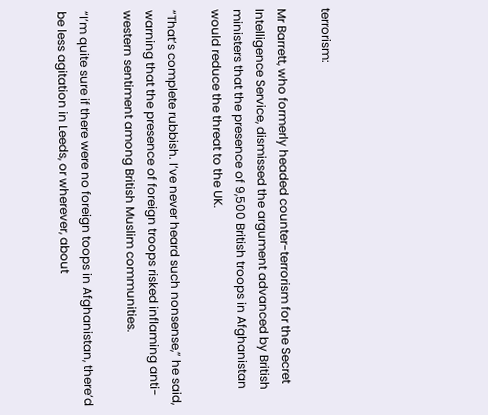terrorism:

Mr Barrett, who formerly headed counter-terrorism for the Secret Intelligence Service, dismissed the argument advanced by British ministers that the presence of 9,500 British troops in Afghanistan would reduce the threat to the UK.

“That’s complete rubbish. I’ve never heard such nonsense,” he said, warning that the presence of foreign troops risked inflaming anti-western sentiment among British Muslim communities.

“I’m quite sure if there were no foreign toops in Afghanistan, there’d be less agitation in Leeds, or wherever, about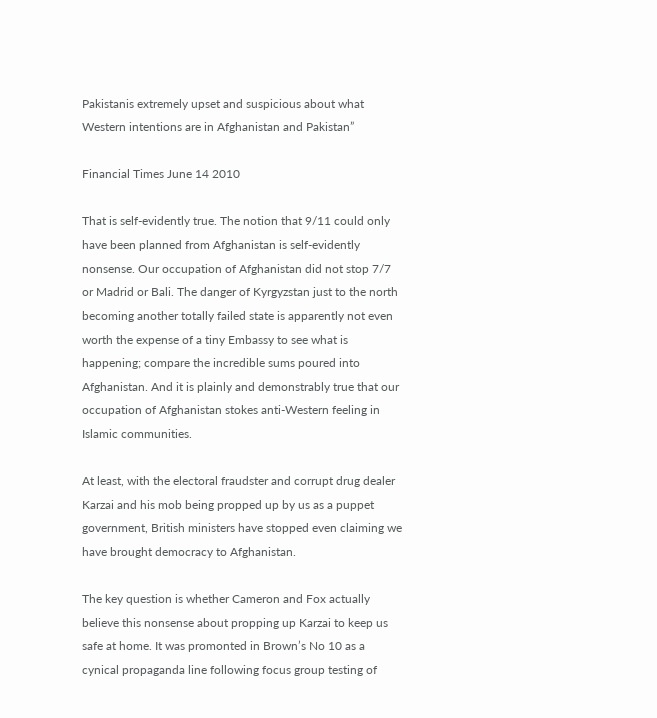Pakistanis extremely upset and suspicious about what Western intentions are in Afghanistan and Pakistan”

Financial Times June 14 2010

That is self-evidently true. The notion that 9/11 could only have been planned from Afghanistan is self-evidently nonsense. Our occupation of Afghanistan did not stop 7/7 or Madrid or Bali. The danger of Kyrgyzstan just to the north becoming another totally failed state is apparently not even worth the expense of a tiny Embassy to see what is happening; compare the incredible sums poured into Afghanistan. And it is plainly and demonstrably true that our occupation of Afghanistan stokes anti-Western feeling in Islamic communities.

At least, with the electoral fraudster and corrupt drug dealer Karzai and his mob being propped up by us as a puppet government, British ministers have stopped even claiming we have brought democracy to Afghanistan.

The key question is whether Cameron and Fox actually believe this nonsense about propping up Karzai to keep us safe at home. It was promonted in Brown’s No 10 as a cynical propaganda line following focus group testing of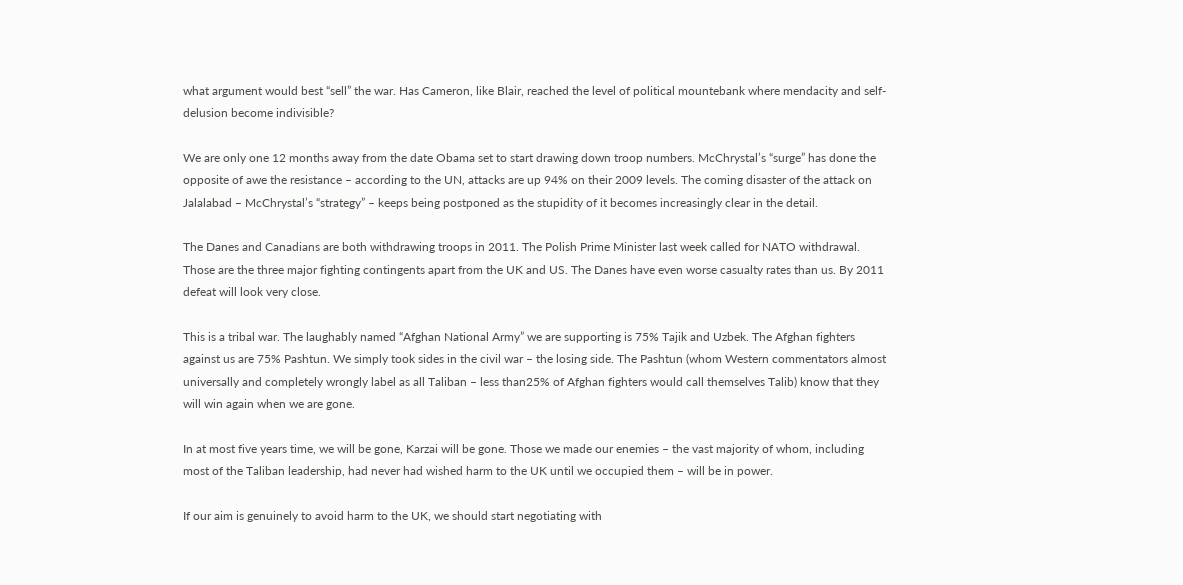what argument would best “sell” the war. Has Cameron, like Blair, reached the level of political mountebank where mendacity and self-delusion become indivisible?

We are only one 12 months away from the date Obama set to start drawing down troop numbers. McChrystal’s “surge” has done the opposite of awe the resistance – according to the UN, attacks are up 94% on their 2009 levels. The coming disaster of the attack on Jalalabad – McChrystal’s “strategy” – keeps being postponed as the stupidity of it becomes increasingly clear in the detail.

The Danes and Canadians are both withdrawing troops in 2011. The Polish Prime Minister last week called for NATO withdrawal. Those are the three major fighting contingents apart from the UK and US. The Danes have even worse casualty rates than us. By 2011 defeat will look very close.

This is a tribal war. The laughably named “Afghan National Army” we are supporting is 75% Tajik and Uzbek. The Afghan fighters against us are 75% Pashtun. We simply took sides in the civil war – the losing side. The Pashtun (whom Western commentators almost universally and completely wrongly label as all Taliban – less than25% of Afghan fighters would call themselves Talib) know that they will win again when we are gone.

In at most five years time, we will be gone, Karzai will be gone. Those we made our enemies – the vast majority of whom, including most of the Taliban leadership, had never had wished harm to the UK until we occupied them – will be in power.

If our aim is genuinely to avoid harm to the UK, we should start negotiating with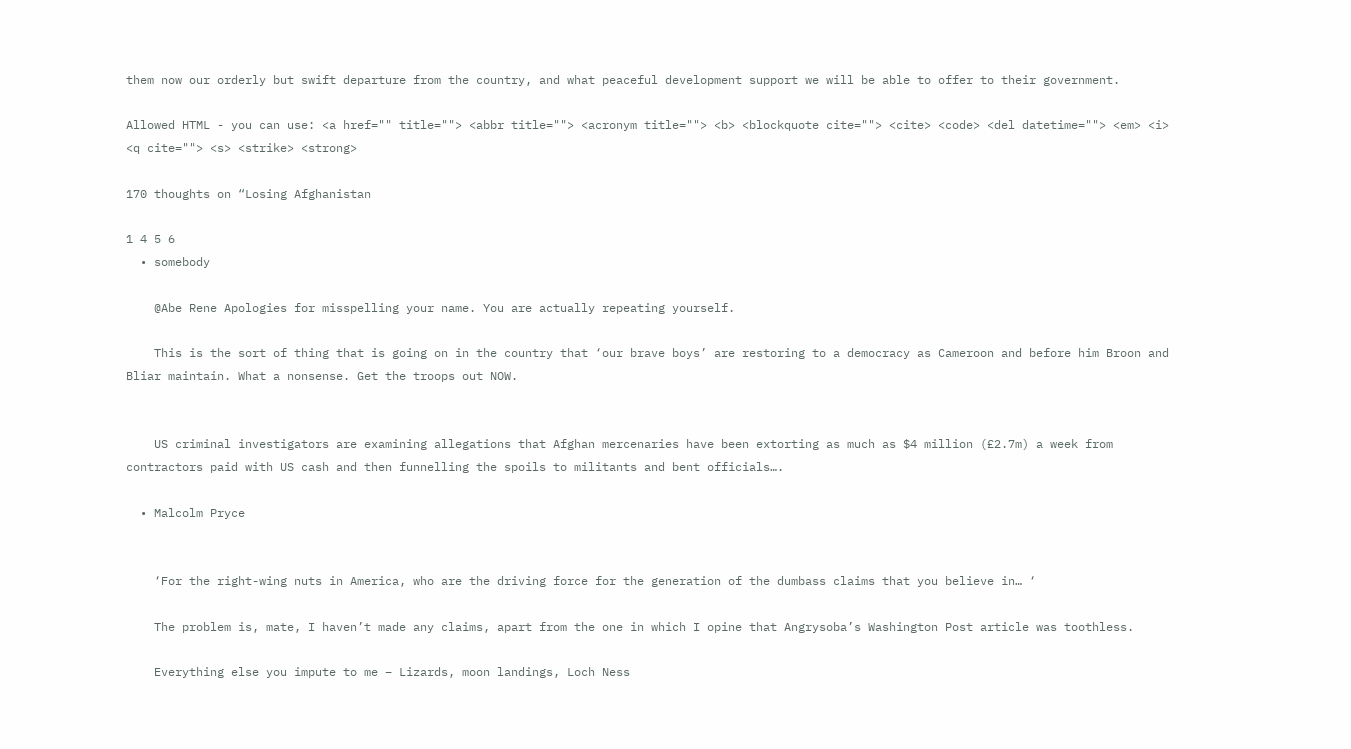them now our orderly but swift departure from the country, and what peaceful development support we will be able to offer to their government.

Allowed HTML - you can use: <a href="" title=""> <abbr title=""> <acronym title=""> <b> <blockquote cite=""> <cite> <code> <del datetime=""> <em> <i> <q cite=""> <s> <strike> <strong>

170 thoughts on “Losing Afghanistan

1 4 5 6
  • somebody

    @Abe Rene Apologies for misspelling your name. You are actually repeating yourself.

    This is the sort of thing that is going on in the country that ‘our brave boys’ are restoring to a democracy as Cameroon and before him Broon and Bliar maintain. What a nonsense. Get the troops out NOW.


    US criminal investigators are examining allegations that Afghan mercenaries have been extorting as much as $4 million (£2.7m) a week from contractors paid with US cash and then funnelling the spoils to militants and bent officials….

  • Malcolm Pryce


    ‘For the right-wing nuts in America, who are the driving force for the generation of the dumbass claims that you believe in… ‘

    The problem is, mate, I haven’t made any claims, apart from the one in which I opine that Angrysoba’s Washington Post article was toothless.

    Everything else you impute to me – Lizards, moon landings, Loch Ness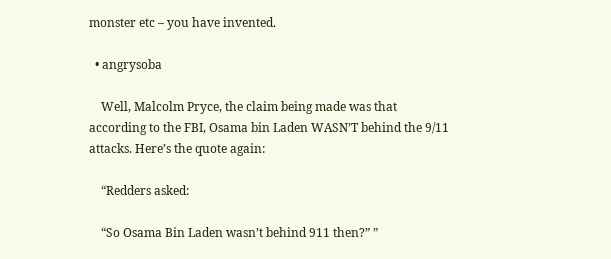monster etc – you have invented.

  • angrysoba

    Well, Malcolm Pryce, the claim being made was that according to the FBI, Osama bin Laden WASN’T behind the 9/11 attacks. Here’s the quote again:

    “Redders asked:

    “So Osama Bin Laden wasn’t behind 911 then?” ”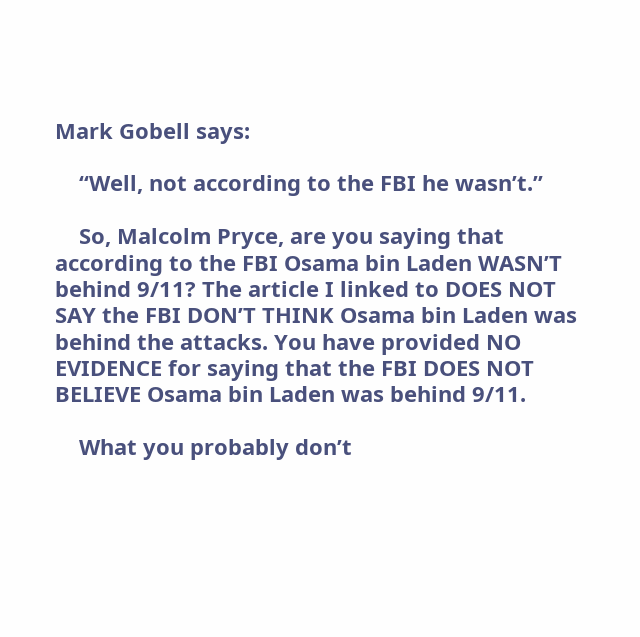Mark Gobell says:

    “Well, not according to the FBI he wasn’t.”

    So, Malcolm Pryce, are you saying that according to the FBI Osama bin Laden WASN’T behind 9/11? The article I linked to DOES NOT SAY the FBI DON’T THINK Osama bin Laden was behind the attacks. You have provided NO EVIDENCE for saying that the FBI DOES NOT BELIEVE Osama bin Laden was behind 9/11.

    What you probably don’t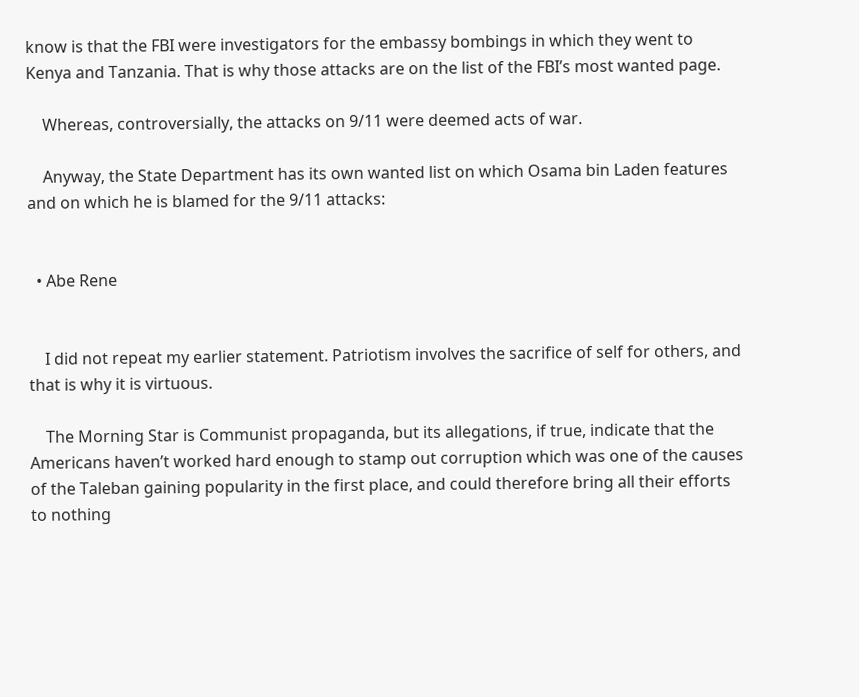know is that the FBI were investigators for the embassy bombings in which they went to Kenya and Tanzania. That is why those attacks are on the list of the FBI’s most wanted page.

    Whereas, controversially, the attacks on 9/11 were deemed acts of war.

    Anyway, the State Department has its own wanted list on which Osama bin Laden features and on which he is blamed for the 9/11 attacks:


  • Abe Rene


    I did not repeat my earlier statement. Patriotism involves the sacrifice of self for others, and that is why it is virtuous.

    The Morning Star is Communist propaganda, but its allegations, if true, indicate that the Americans haven’t worked hard enough to stamp out corruption which was one of the causes of the Taleban gaining popularity in the first place, and could therefore bring all their efforts to nothing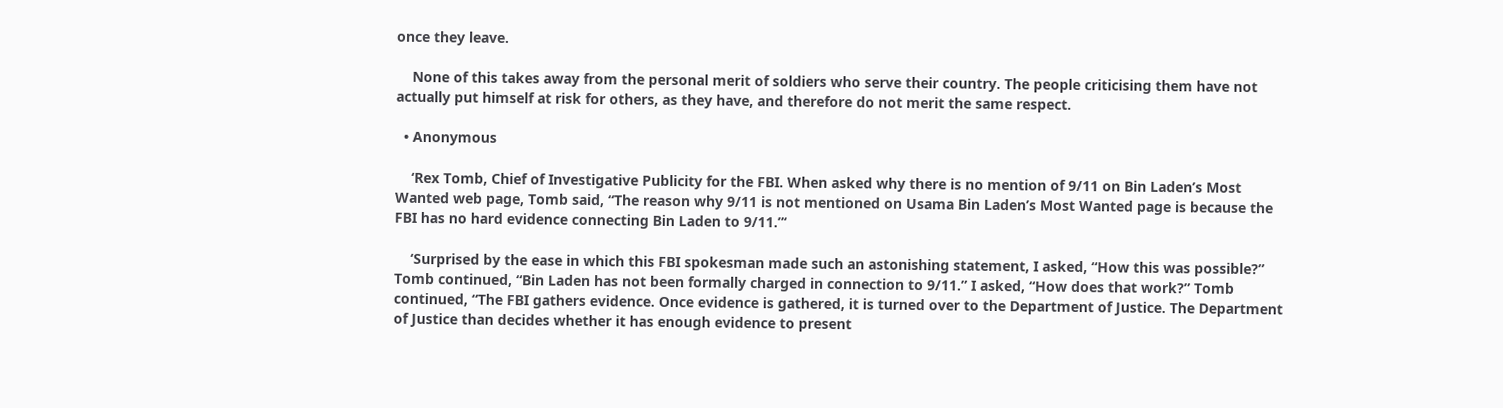once they leave.

    None of this takes away from the personal merit of soldiers who serve their country. The people criticising them have not actually put himself at risk for others, as they have, and therefore do not merit the same respect.

  • Anonymous

    ‘Rex Tomb, Chief of Investigative Publicity for the FBI. When asked why there is no mention of 9/11 on Bin Laden’s Most Wanted web page, Tomb said, “The reason why 9/11 is not mentioned on Usama Bin Laden’s Most Wanted page is because the FBI has no hard evidence connecting Bin Laden to 9/11.”‘

    ‘Surprised by the ease in which this FBI spokesman made such an astonishing statement, I asked, “How this was possible?” Tomb continued, “Bin Laden has not been formally charged in connection to 9/11.” I asked, “How does that work?” Tomb continued, “The FBI gathers evidence. Once evidence is gathered, it is turned over to the Department of Justice. The Department of Justice than decides whether it has enough evidence to present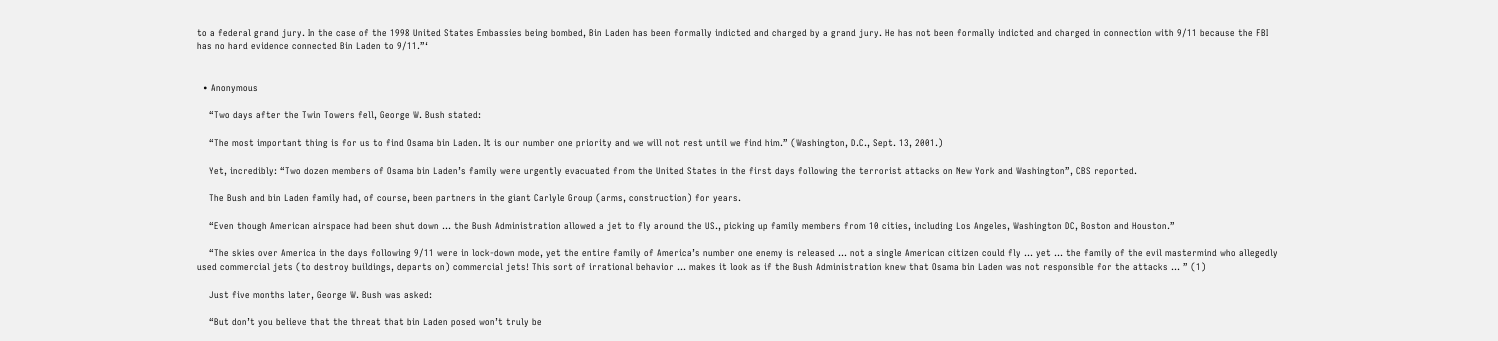to a federal grand jury. In the case of the 1998 United States Embassies being bombed, Bin Laden has been formally indicted and charged by a grand jury. He has not been formally indicted and charged in connection with 9/11 because the FBI has no hard evidence connected Bin Laden to 9/11.”‘


  • Anonymous

    “Two days after the Twin Towers fell, George W. Bush stated:

    “The most important thing is for us to find Osama bin Laden. It is our number one priority and we will not rest until we find him.” (Washington, D.C., Sept. 13, 2001.)

    Yet, incredibly: “Two dozen members of Osama bin Laden’s family were urgently evacuated from the United States in the first days following the terrorist attacks on New York and Washington”, CBS reported.

    The Bush and bin Laden family had, of course, been partners in the giant Carlyle Group (arms, construction) for years.

    “Even though American airspace had been shut down … the Bush Administration allowed a jet to fly around the US., picking up family members from 10 cities, including Los Angeles, Washington DC, Boston and Houston.”

    “The skies over America in the days following 9/11 were in lock-down mode, yet the entire family of America’s number one enemy is released … not a single American citizen could fly … yet … the family of the evil mastermind who allegedly used commercial jets (to destroy buildings, departs on) commercial jets! This sort of irrational behavior … makes it look as if the Bush Administration knew that Osama bin Laden was not responsible for the attacks … ” (1)

    Just five months later, George W. Bush was asked:

    “But don’t you believe that the threat that bin Laden posed won’t truly be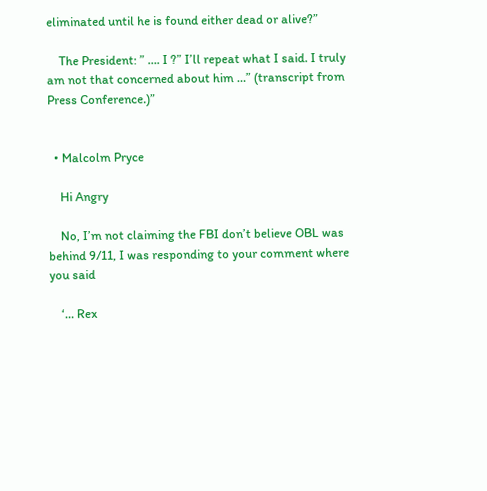eliminated until he is found either dead or alive?”

    The President: ” …. I ?” I’ll repeat what I said. I truly am not that concerned about him …” (transcript from Press Conference.)”


  • Malcolm Pryce

    Hi Angry

    No, I’m not claiming the FBI don’t believe OBL was behind 9/11, I was responding to your comment where you said

    ‘… Rex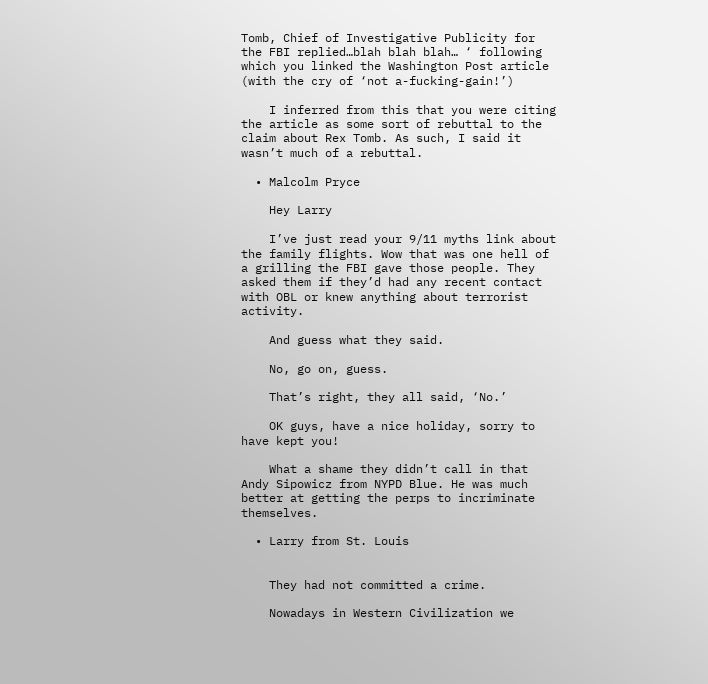Tomb, Chief of Investigative Publicity for the FBI replied…blah blah blah… ‘ following which you linked the Washington Post article (with the cry of ‘not a-fucking-gain!’)

    I inferred from this that you were citing the article as some sort of rebuttal to the claim about Rex Tomb. As such, I said it wasn’t much of a rebuttal.

  • Malcolm Pryce

    Hey Larry

    I’ve just read your 9/11 myths link about the family flights. Wow that was one hell of a grilling the FBI gave those people. They asked them if they’d had any recent contact with OBL or knew anything about terrorist activity.

    And guess what they said.

    No, go on, guess.

    That’s right, they all said, ‘No.’

    OK guys, have a nice holiday, sorry to have kept you!

    What a shame they didn’t call in that Andy Sipowicz from NYPD Blue. He was much better at getting the perps to incriminate themselves.

  • Larry from St. Louis


    They had not committed a crime.

    Nowadays in Western Civilization we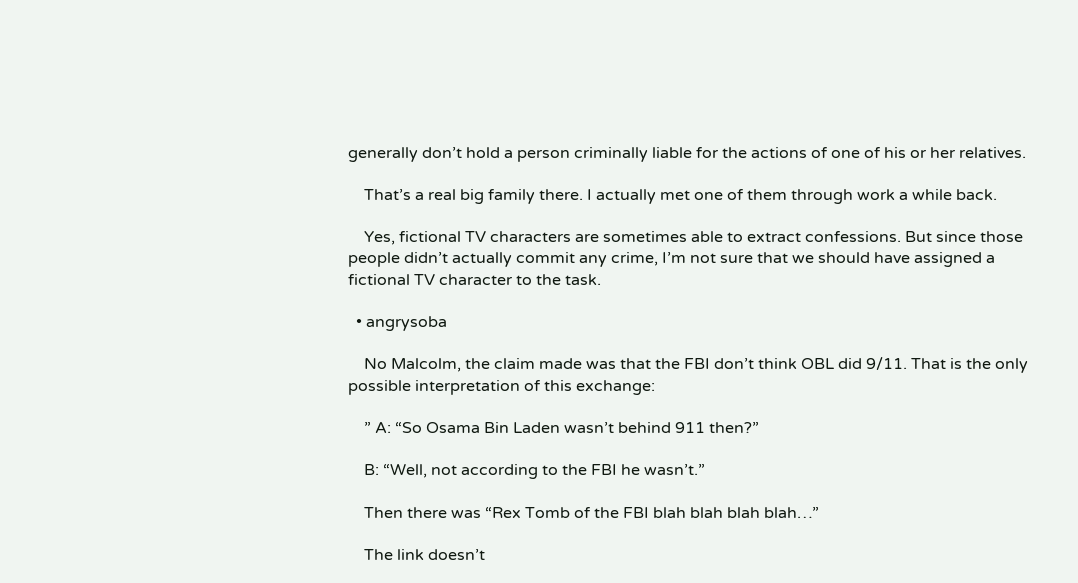generally don’t hold a person criminally liable for the actions of one of his or her relatives.

    That’s a real big family there. I actually met one of them through work a while back.

    Yes, fictional TV characters are sometimes able to extract confessions. But since those people didn’t actually commit any crime, I’m not sure that we should have assigned a fictional TV character to the task.

  • angrysoba

    No Malcolm, the claim made was that the FBI don’t think OBL did 9/11. That is the only possible interpretation of this exchange:

    ” A: “So Osama Bin Laden wasn’t behind 911 then?”

    B: “Well, not according to the FBI he wasn’t.”

    Then there was “Rex Tomb of the FBI blah blah blah blah…”

    The link doesn’t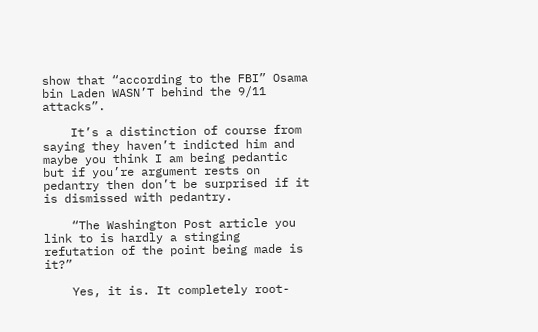show that “according to the FBI” Osama bin Laden WASN’T behind the 9/11 attacks”.

    It’s a distinction of course from saying they haven’t indicted him and maybe you think I am being pedantic but if you’re argument rests on pedantry then don’t be surprised if it is dismissed with pedantry.

    “The Washington Post article you link to is hardly a stinging refutation of the point being made is it?”

    Yes, it is. It completely root-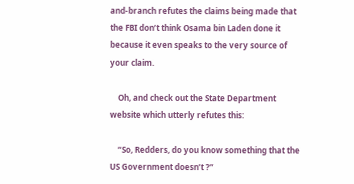and-branch refutes the claims being made that the FBI don’t think Osama bin Laden done it because it even speaks to the very source of your claim.

    Oh, and check out the State Department website which utterly refutes this:

    “So, Redders, do you know something that the US Government doesn’t ?”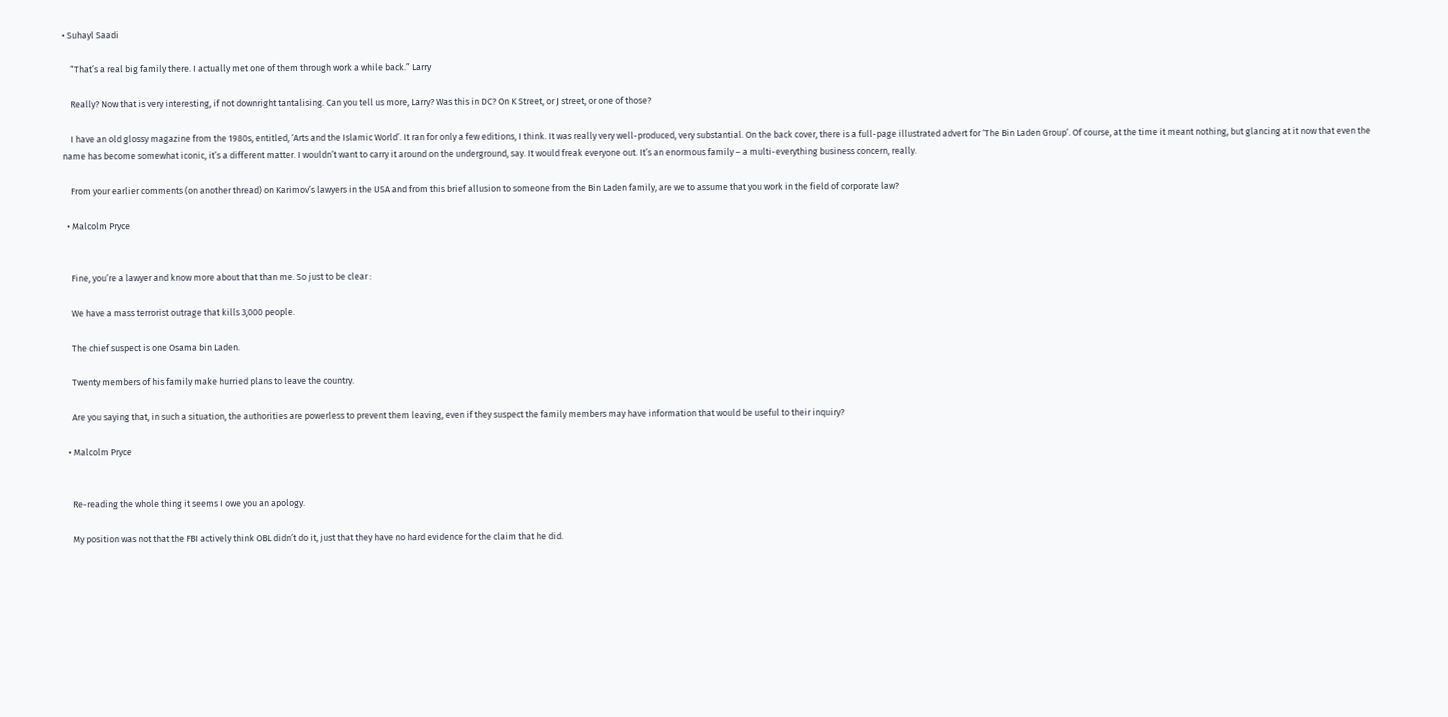• Suhayl Saadi

    “That’s a real big family there. I actually met one of them through work a while back.” Larry

    Really? Now that is very interesting, if not downright tantalising. Can you tell us more, Larry? Was this in DC? On K Street, or J street, or one of those?

    I have an old glossy magazine from the 1980s, entitled, ‘Arts and the Islamic World’. It ran for only a few editions, I think. It was really very well-produced, very substantial. On the back cover, there is a full-page illustrated advert for ‘The Bin Laden Group’. Of course, at the time it meant nothing, but glancing at it now that even the name has become somewhat iconic, it’s a different matter. I wouldn’t want to carry it around on the underground, say. It would freak everyone out. It’s an enormous family – a multi-everything business concern, really.

    From your earlier comments (on another thread) on Karimov’s lawyers in the USA and from this brief allusion to someone from the Bin Laden family, are we to assume that you work in the field of corporate law?

  • Malcolm Pryce


    Fine, you’re a lawyer and know more about that than me. So just to be clear :

    We have a mass terrorist outrage that kills 3,000 people.

    The chief suspect is one Osama bin Laden.

    Twenty members of his family make hurried plans to leave the country.

    Are you saying that, in such a situation, the authorities are powerless to prevent them leaving, even if they suspect the family members may have information that would be useful to their inquiry?

  • Malcolm Pryce


    Re-reading the whole thing it seems I owe you an apology.

    My position was not that the FBI actively think OBL didn’t do it, just that they have no hard evidence for the claim that he did.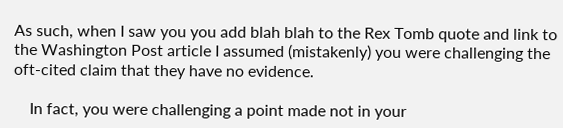As such, when I saw you you add blah blah to the Rex Tomb quote and link to the Washington Post article I assumed (mistakenly) you were challenging the oft-cited claim that they have no evidence.

    In fact, you were challenging a point made not in your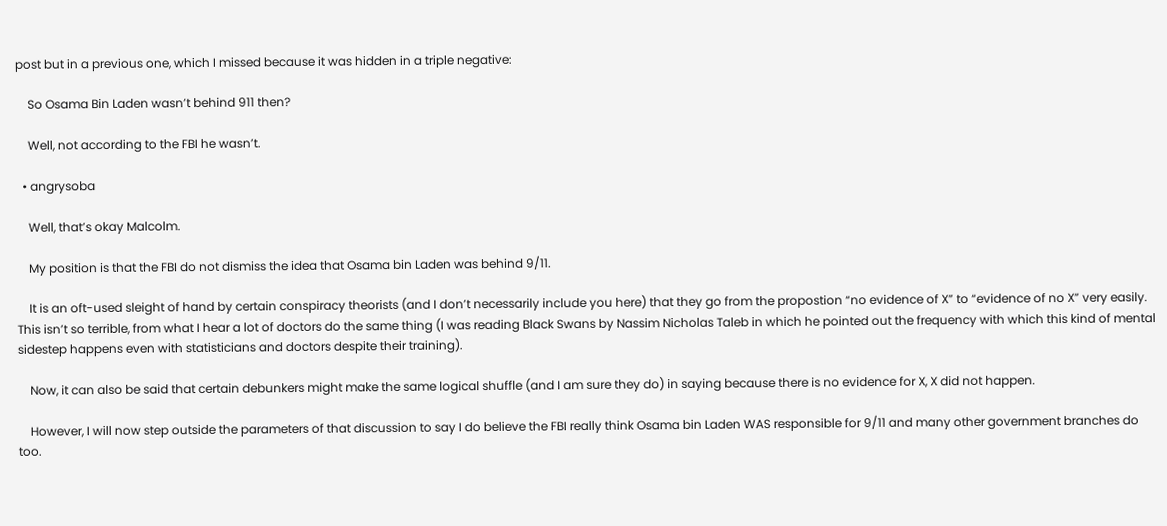post but in a previous one, which I missed because it was hidden in a triple negative:

    So Osama Bin Laden wasn’t behind 911 then?

    Well, not according to the FBI he wasn’t.

  • angrysoba

    Well, that’s okay Malcolm.

    My position is that the FBI do not dismiss the idea that Osama bin Laden was behind 9/11.

    It is an oft-used sleight of hand by certain conspiracy theorists (and I don’t necessarily include you here) that they go from the propostion “no evidence of X” to “evidence of no X” very easily. This isn’t so terrible, from what I hear a lot of doctors do the same thing (I was reading Black Swans by Nassim Nicholas Taleb in which he pointed out the frequency with which this kind of mental sidestep happens even with statisticians and doctors despite their training).

    Now, it can also be said that certain debunkers might make the same logical shuffle (and I am sure they do) in saying because there is no evidence for X, X did not happen.

    However, I will now step outside the parameters of that discussion to say I do believe the FBI really think Osama bin Laden WAS responsible for 9/11 and many other government branches do too.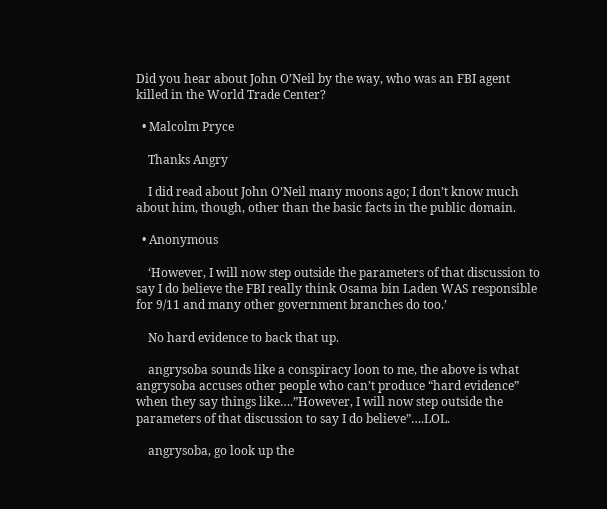Did you hear about John O’Neil by the way, who was an FBI agent killed in the World Trade Center?

  • Malcolm Pryce

    Thanks Angry

    I did read about John O’Neil many moons ago; I don’t know much about him, though, other than the basic facts in the public domain.

  • Anonymous

    ‘However, I will now step outside the parameters of that discussion to say I do believe the FBI really think Osama bin Laden WAS responsible for 9/11 and many other government branches do too.’

    No hard evidence to back that up.

    angrysoba sounds like a conspiracy loon to me, the above is what angrysoba accuses other people who can’t produce “hard evidence” when they say things like….”However, I will now step outside the parameters of that discussion to say I do believe”….LOL.

    angrysoba, go look up the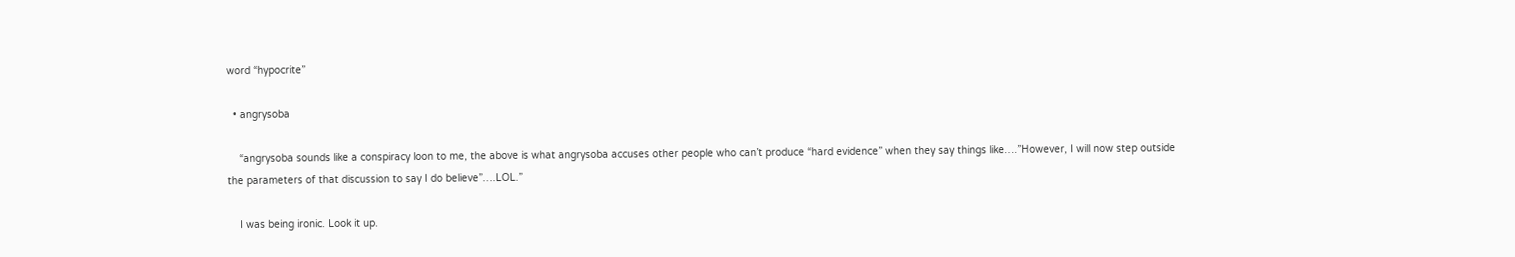word “hypocrite”

  • angrysoba

    “angrysoba sounds like a conspiracy loon to me, the above is what angrysoba accuses other people who can’t produce “hard evidence” when they say things like….”However, I will now step outside the parameters of that discussion to say I do believe”….LOL.”

    I was being ironic. Look it up.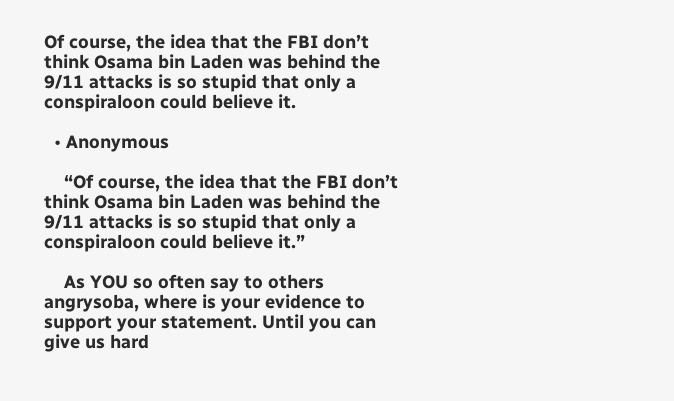Of course, the idea that the FBI don’t think Osama bin Laden was behind the 9/11 attacks is so stupid that only a conspiraloon could believe it.

  • Anonymous

    “Of course, the idea that the FBI don’t think Osama bin Laden was behind the 9/11 attacks is so stupid that only a conspiraloon could believe it.”

    As YOU so often say to others angrysoba, where is your evidence to support your statement. Until you can give us hard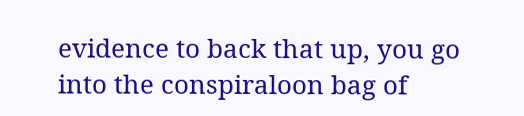evidence to back that up, you go into the conspiraloon bag of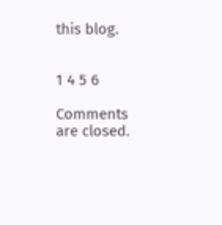this blog.


1 4 5 6

Comments are closed.